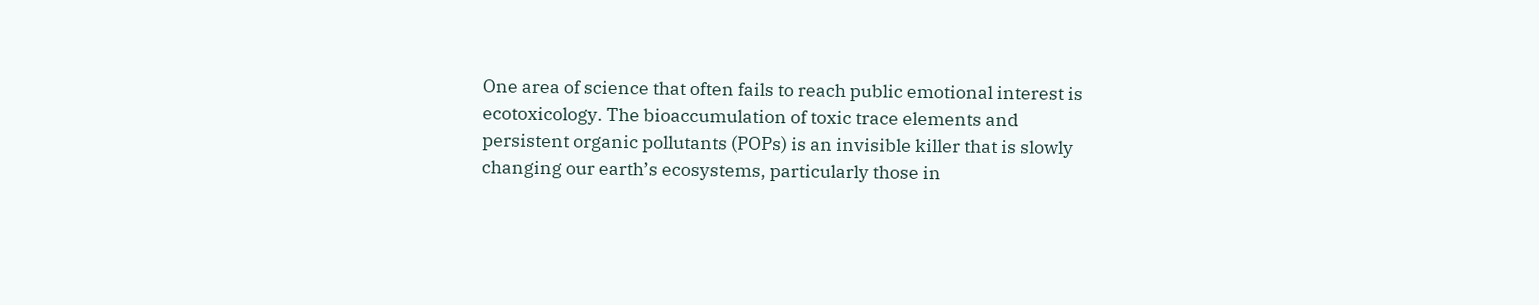One area of science that often fails to reach public emotional interest is ecotoxicology. The bioaccumulation of toxic trace elements and persistent organic pollutants (POPs) is an invisible killer that is slowly changing our earth’s ecosystems, particularly those in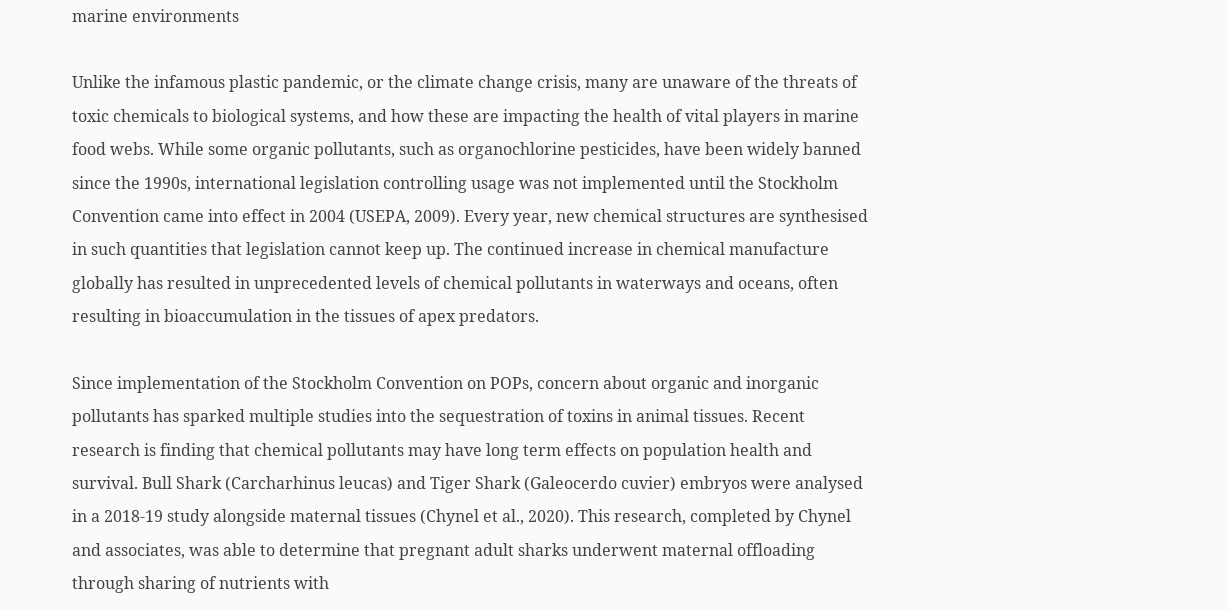marine environments

Unlike the infamous plastic pandemic, or the climate change crisis, many are unaware of the threats of toxic chemicals to biological systems, and how these are impacting the health of vital players in marine food webs. While some organic pollutants, such as organochlorine pesticides, have been widely banned since the 1990s, international legislation controlling usage was not implemented until the Stockholm Convention came into effect in 2004 (USEPA, 2009). Every year, new chemical structures are synthesised in such quantities that legislation cannot keep up. The continued increase in chemical manufacture globally has resulted in unprecedented levels of chemical pollutants in waterways and oceans, often resulting in bioaccumulation in the tissues of apex predators.

Since implementation of the Stockholm Convention on POPs, concern about organic and inorganic pollutants has sparked multiple studies into the sequestration of toxins in animal tissues. Recent research is finding that chemical pollutants may have long term effects on population health and survival. Bull Shark (Carcharhinus leucas) and Tiger Shark (Galeocerdo cuvier) embryos were analysed in a 2018-19 study alongside maternal tissues (Chynel et al., 2020). This research, completed by Chynel and associates, was able to determine that pregnant adult sharks underwent maternal offloading through sharing of nutrients with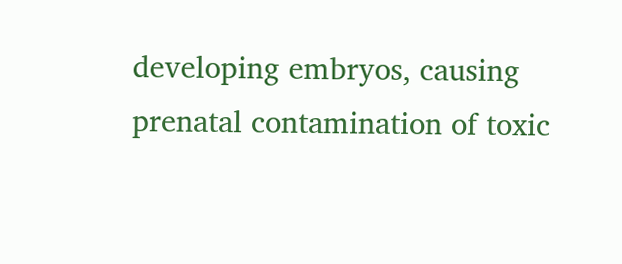developing embryos, causing prenatal contamination of toxic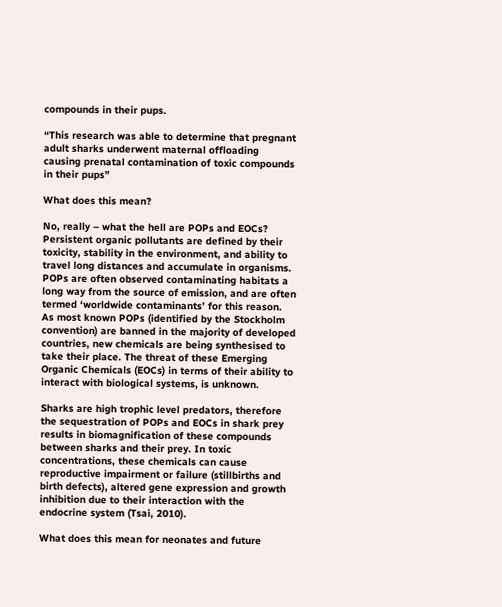compounds in their pups.

“This research was able to determine that pregnant adult sharks underwent maternal offloading causing prenatal contamination of toxic compounds in their pups”

What does this mean?

No, really – what the hell are POPs and EOCs?
Persistent organic pollutants are defined by their toxicity, stability in the environment, and ability to travel long distances and accumulate in organisms. POPs are often observed contaminating habitats a long way from the source of emission, and are often termed ‘worldwide contaminants’ for this reason. As most known POPs (identified by the Stockholm convention) are banned in the majority of developed countries, new chemicals are being synthesised to take their place. The threat of these Emerging Organic Chemicals (EOCs) in terms of their ability to interact with biological systems, is unknown.

Sharks are high trophic level predators, therefore the sequestration of POPs and EOCs in shark prey results in biomagnification of these compounds between sharks and their prey. In toxic concentrations, these chemicals can cause reproductive impairment or failure (stillbirths and birth defects), altered gene expression and growth inhibition due to their interaction with the endocrine system (Tsai, 2010).

What does this mean for neonates and future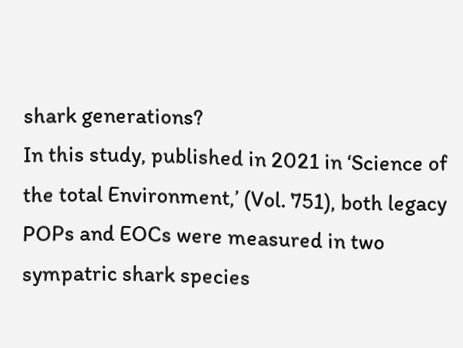shark generations?
In this study, published in 2021 in ‘Science of the total Environment,’ (Vol. 751), both legacy POPs and EOCs were measured in two sympatric shark species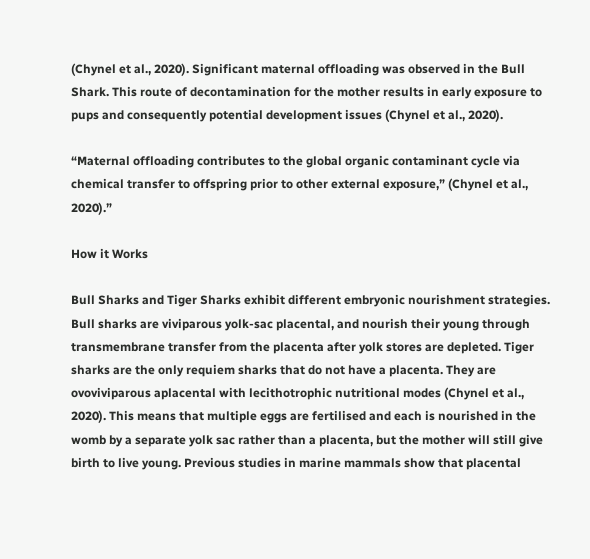(Chynel et al., 2020). Significant maternal offloading was observed in the Bull Shark. This route of decontamination for the mother results in early exposure to pups and consequently potential development issues (Chynel et al., 2020).

“Maternal offloading contributes to the global organic contaminant cycle via chemical transfer to offspring prior to other external exposure,” (Chynel et al., 2020).”

How it Works

Bull Sharks and Tiger Sharks exhibit different embryonic nourishment strategies. Bull sharks are viviparous yolk-sac placental, and nourish their young through transmembrane transfer from the placenta after yolk stores are depleted. Tiger sharks are the only requiem sharks that do not have a placenta. They are ovoviviparous aplacental with lecithotrophic nutritional modes (Chynel et al., 2020). This means that multiple eggs are fertilised and each is nourished in the womb by a separate yolk sac rather than a placenta, but the mother will still give birth to live young. Previous studies in marine mammals show that placental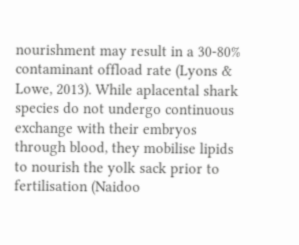nourishment may result in a 30-80% contaminant offload rate (Lyons & Lowe, 2013). While aplacental shark species do not undergo continuous exchange with their embryos through blood, they mobilise lipids to nourish the yolk sack prior to fertilisation (Naidoo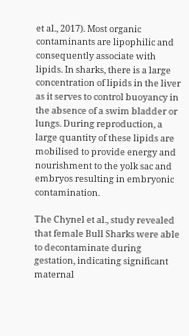et al., 2017). Most organic contaminants are lipophilic and consequently associate with lipids. In sharks, there is a large concentration of lipids in the liver as it serves to control buoyancy in the absence of a swim bladder or lungs. During reproduction, a large quantity of these lipids are mobilised to provide energy and nourishment to the yolk sac and embryos resulting in embryonic contamination.

The Chynel et al., study revealed that female Bull Sharks were able to decontaminate during gestation, indicating significant maternal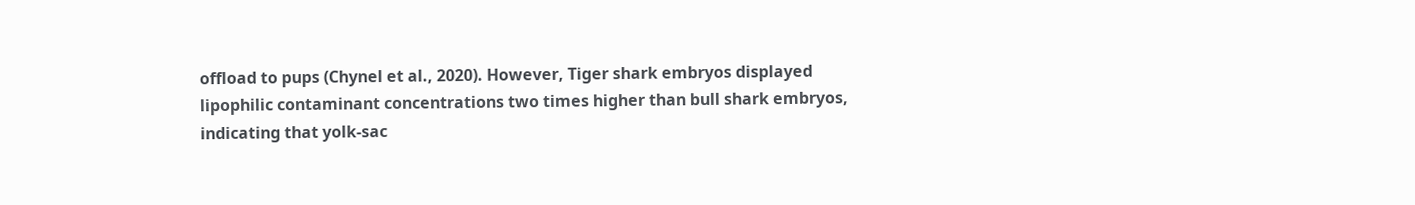offload to pups (Chynel et al., 2020). However, Tiger shark embryos displayed lipophilic contaminant concentrations two times higher than bull shark embryos, indicating that yolk-sac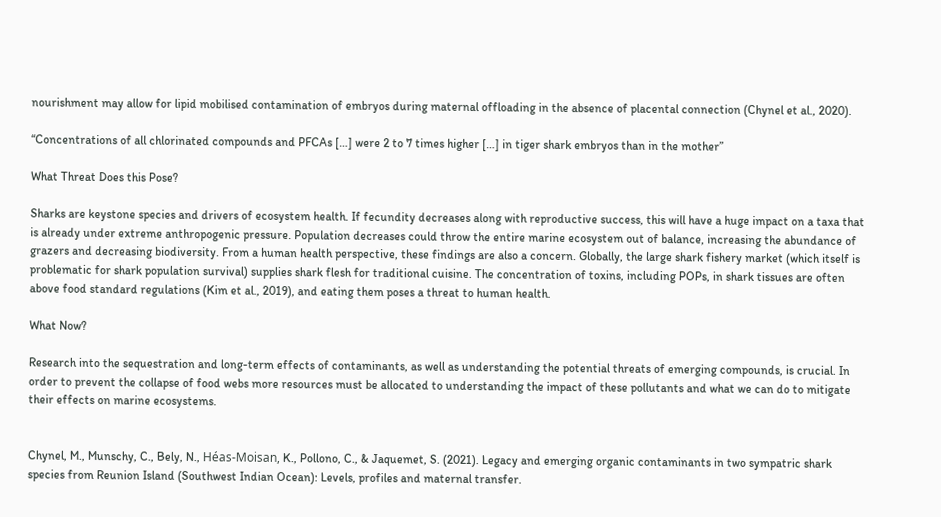nourishment may allow for lipid mobilised contamination of embryos during maternal offloading in the absence of placental connection (Chynel et al., 2020).

“Concentrations of all chlorinated compounds and PFCAs […] were 2 to 7 times higher […] in tiger shark embryos than in the mother”

What Threat Does this Pose?

Sharks are keystone species and drivers of ecosystem health. If fecundity decreases along with reproductive success, this will have a huge impact on a taxa that is already under extreme anthropogenic pressure. Population decreases could throw the entire marine ecosystem out of balance, increasing the abundance of grazers and decreasing biodiversity. From a human health perspective, these findings are also a concern. Globally, the large shark fishery market (which itself is problematic for shark population survival) supplies shark flesh for traditional cuisine. The concentration of toxins, including POPs, in shark tissues are often above food standard regulations (Kim et al., 2019), and eating them poses a threat to human health.

What Now?

Research into the sequestration and long-term effects of contaminants, as well as understanding the potential threats of emerging compounds, is crucial. In order to prevent the collapse of food webs more resources must be allocated to understanding the impact of these pollutants and what we can do to mitigate their effects on marine ecosystems.


Chynel, M., Munschy, C., Bely, N., Héas-Moisan, K., Pollono, C., & Jaquemet, S. (2021). Legacy and emerging organic contaminants in two sympatric shark species from Reunion Island (Southwest Indian Ocean): Levels, profiles and maternal transfer.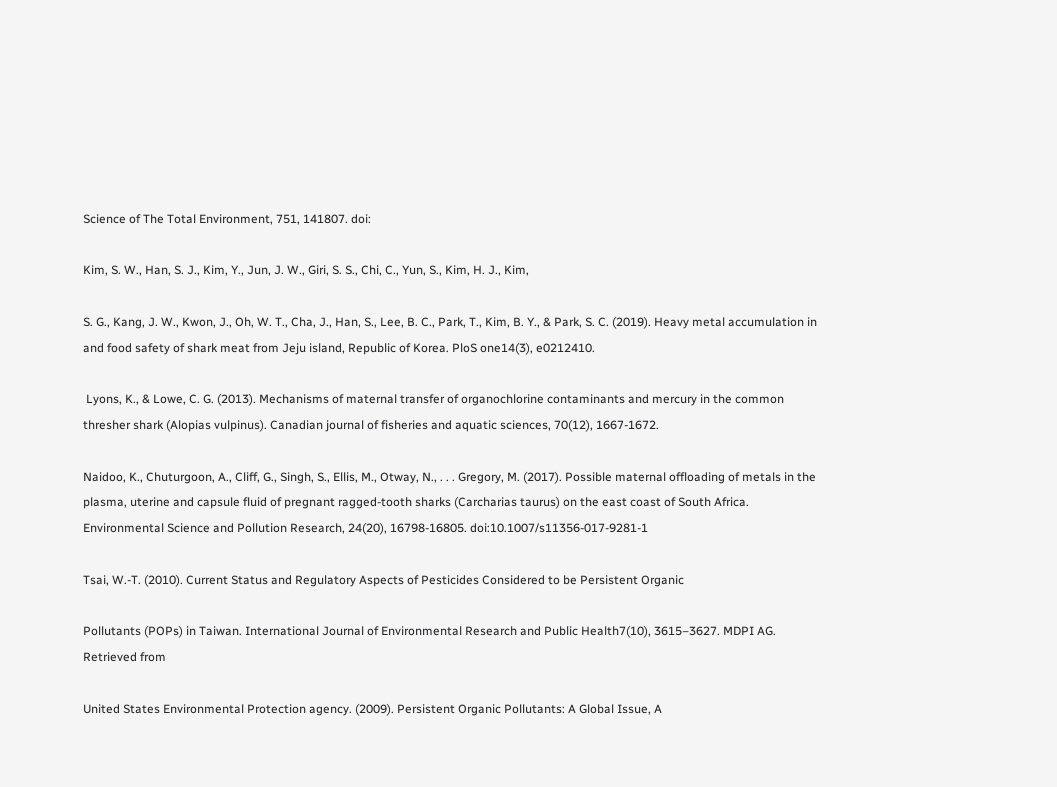Science of The Total Environment, 751, 141807. doi:

Kim, S. W., Han, S. J., Kim, Y., Jun, J. W., Giri, S. S., Chi, C., Yun, S., Kim, H. J., Kim,

S. G., Kang, J. W., Kwon, J., Oh, W. T., Cha, J., Han, S., Lee, B. C., Park, T., Kim, B. Y., & Park, S. C. (2019). Heavy metal accumulation in and food safety of shark meat from Jeju island, Republic of Korea. PloS one14(3), e0212410.

 Lyons, K., & Lowe, C. G. (2013). Mechanisms of maternal transfer of organochlorine contaminants and mercury in the common thresher shark (Alopias vulpinus). Canadian journal of fisheries and aquatic sciences, 70(12), 1667-1672.

Naidoo, K., Chuturgoon, A., Cliff, G., Singh, S., Ellis, M., Otway, N., . . . Gregory, M. (2017). Possible maternal offloading of metals in the plasma, uterine and capsule fluid of pregnant ragged-tooth sharks (Carcharias taurus) on the east coast of South Africa. Environmental Science and Pollution Research, 24(20), 16798-16805. doi:10.1007/s11356-017-9281-1

Tsai, W.-T. (2010). Current Status and Regulatory Aspects of Pesticides Considered to be Persistent Organic

Pollutants (POPs) in Taiwan. International Journal of Environmental Research and Public Health7(10), 3615–3627. MDPI AG. Retrieved from

United States Environmental Protection agency. (2009). Persistent Organic Pollutants: A Global Issue, A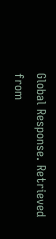Global Response. Retrieved from